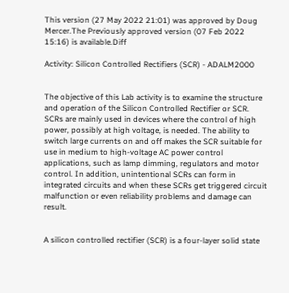This version (27 May 2022 21:01) was approved by Doug Mercer.The Previously approved version (07 Feb 2022 15:16) is available.Diff

Activity: Silicon Controlled Rectifiers (SCR) - ADALM2000


The objective of this Lab activity is to examine the structure and operation of the Silicon Controlled Rectifier or SCR. SCRs are mainly used in devices where the control of high power, possibly at high voltage, is needed. The ability to switch large currents on and off makes the SCR suitable for use in medium to high-voltage AC power control applications, such as lamp dimming, regulators and motor control. In addition, unintentional SCRs can form in integrated circuits and when these SCRs get triggered circuit malfunction or even reliability problems and damage can result.


A silicon controlled rectifier (SCR) is a four-layer solid state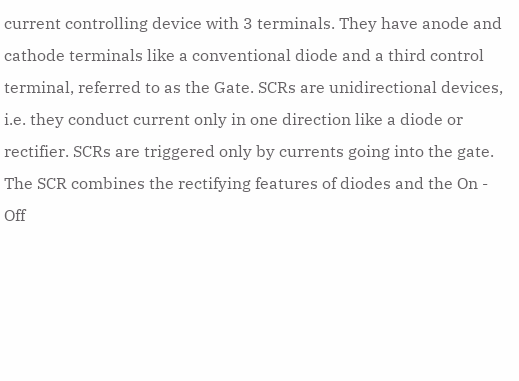current controlling device with 3 terminals. They have anode and cathode terminals like a conventional diode and a third control terminal, referred to as the Gate. SCRs are unidirectional devices, i.e. they conduct current only in one direction like a diode or rectifier. SCRs are triggered only by currents going into the gate. The SCR combines the rectifying features of diodes and the On - Off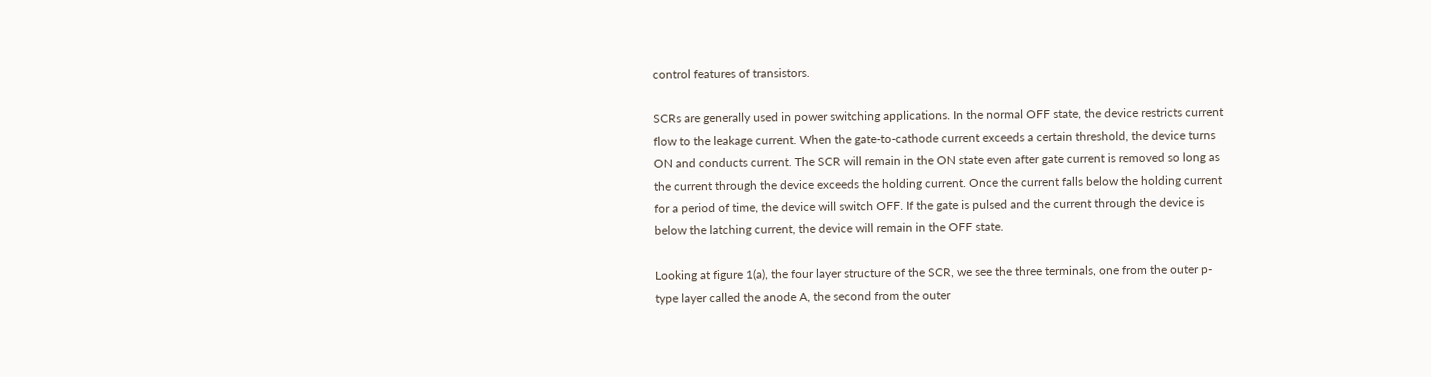control features of transistors.

SCRs are generally used in power switching applications. In the normal OFF state, the device restricts current flow to the leakage current. When the gate-to-cathode current exceeds a certain threshold, the device turns ON and conducts current. The SCR will remain in the ON state even after gate current is removed so long as the current through the device exceeds the holding current. Once the current falls below the holding current for a period of time, the device will switch OFF. If the gate is pulsed and the current through the device is below the latching current, the device will remain in the OFF state.

Looking at figure 1(a), the four layer structure of the SCR, we see the three terminals, one from the outer p-type layer called the anode A, the second from the outer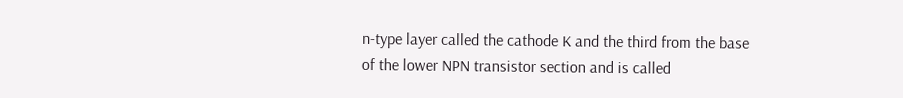n-type layer called the cathode K and the third from the base of the lower NPN transistor section and is called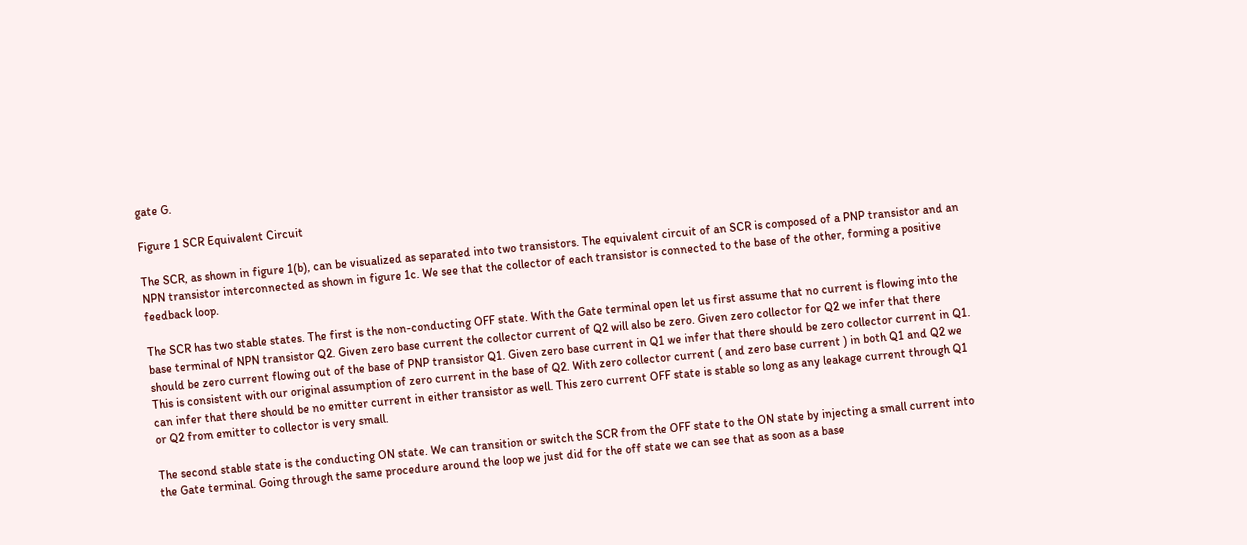gate G.

Figure 1 SCR Equivalent Circuit

The SCR, as shown in figure 1(b), can be visualized as separated into two transistors. The equivalent circuit of an SCR is composed of a PNP transistor and an NPN transistor interconnected as shown in figure 1c. We see that the collector of each transistor is connected to the base of the other, forming a positive feedback loop.

The SCR has two stable states. The first is the non-conducting OFF state. With the Gate terminal open let us first assume that no current is flowing into the base terminal of NPN transistor Q2. Given zero base current the collector current of Q2 will also be zero. Given zero collector for Q2 we infer that there should be zero current flowing out of the base of PNP transistor Q1. Given zero base current in Q1 we infer that there should be zero collector current in Q1. This is consistent with our original assumption of zero current in the base of Q2. With zero collector current ( and zero base current ) in both Q1 and Q2 we can infer that there should be no emitter current in either transistor as well. This zero current OFF state is stable so long as any leakage current through Q1 or Q2 from emitter to collector is very small.

The second stable state is the conducting ON state. We can transition or switch the SCR from the OFF state to the ON state by injecting a small current into the Gate terminal. Going through the same procedure around the loop we just did for the off state we can see that as soon as a base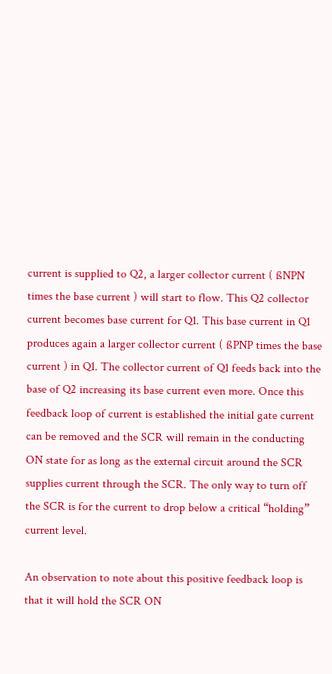current is supplied to Q2, a larger collector current ( ßNPN times the base current ) will start to flow. This Q2 collector current becomes base current for Q1. This base current in Q1 produces again a larger collector current ( ßPNP times the base current ) in Q1. The collector current of Q1 feeds back into the base of Q2 increasing its base current even more. Once this feedback loop of current is established the initial gate current can be removed and the SCR will remain in the conducting ON state for as long as the external circuit around the SCR supplies current through the SCR. The only way to turn off the SCR is for the current to drop below a critical “holding” current level.

An observation to note about this positive feedback loop is that it will hold the SCR ON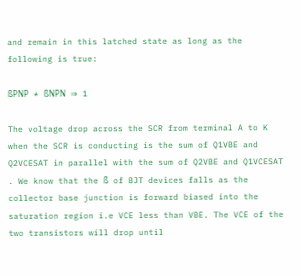and remain in this latched state as long as the following is true:

ßPNP * ßNPN ⇒ 1

The voltage drop across the SCR from terminal A to K when the SCR is conducting is the sum of Q1VBE and Q2VCESAT in parallel with the sum of Q2VBE and Q1VCESAT . We know that the ß of BJT devices falls as the collector base junction is forward biased into the saturation region i.e VCE less than VBE. The VCE of the two transistors will drop until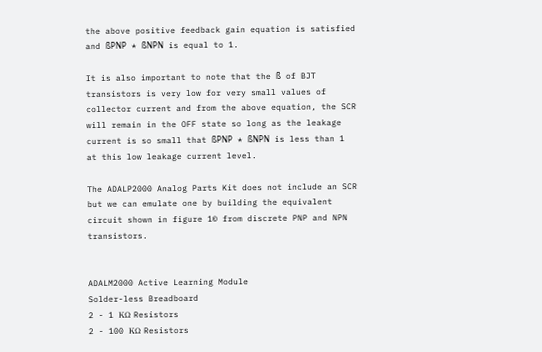the above positive feedback gain equation is satisfied and ßPNP * ßNPN is equal to 1.

It is also important to note that the ß of BJT transistors is very low for very small values of collector current and from the above equation, the SCR will remain in the OFF state so long as the leakage current is so small that ßPNP * ßNPN is less than 1 at this low leakage current level.

The ADALP2000 Analog Parts Kit does not include an SCR but we can emulate one by building the equivalent circuit shown in figure 1© from discrete PNP and NPN transistors.


ADALM2000 Active Learning Module
Solder-less Breadboard
2 - 1 KΩ Resistors
2 - 100 KΩ Resistors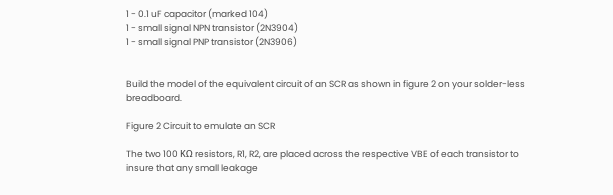1 - 0.1 uF capacitor (marked 104)
1 - small signal NPN transistor (2N3904)
1 - small signal PNP transistor (2N3906)


Build the model of the equivalent circuit of an SCR as shown in figure 2 on your solder-less breadboard.

Figure 2 Circuit to emulate an SCR

The two 100 KΩ resistors, R1, R2, are placed across the respective VBE of each transistor to insure that any small leakage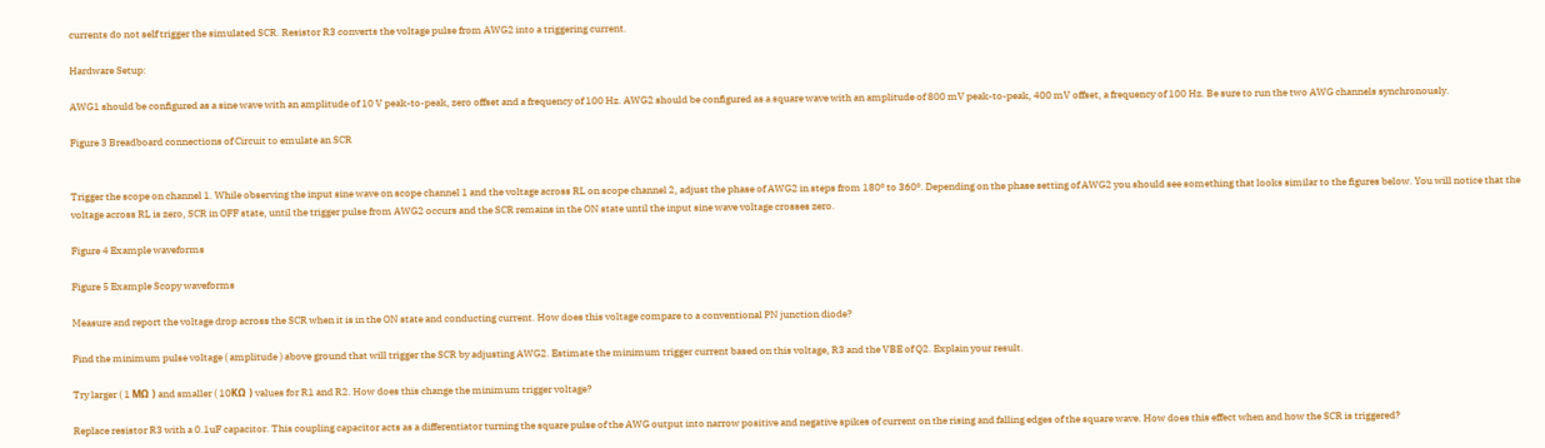currents do not self trigger the simulated SCR. Resistor R3 converts the voltage pulse from AWG2 into a triggering current.

Hardware Setup:

AWG1 should be configured as a sine wave with an amplitude of 10 V peak-to-peak, zero offset and a frequency of 100 Hz. AWG2 should be configured as a square wave with an amplitude of 800 mV peak-to-peak, 400 mV offset, a frequency of 100 Hz. Be sure to run the two AWG channels synchronously.

Figure 3 Breadboard connections of Circuit to emulate an SCR


Trigger the scope on channel 1. While observing the input sine wave on scope channel 1 and the voltage across RL on scope channel 2, adjust the phase of AWG2 in steps from 180º to 360º. Depending on the phase setting of AWG2 you should see something that looks similar to the figures below. You will notice that the voltage across RL is zero, SCR in OFF state, until the trigger pulse from AWG2 occurs and the SCR remains in the ON state until the input sine wave voltage crosses zero.

Figure 4 Example waveforms

Figure 5 Example Scopy waveforms

Measure and report the voltage drop across the SCR when it is in the ON state and conducting current. How does this voltage compare to a conventional PN junction diode?

Find the minimum pulse voltage ( amplitude ) above ground that will trigger the SCR by adjusting AWG2. Estimate the minimum trigger current based on this voltage, R3 and the VBE of Q2. Explain your result.

Try larger ( 1 MΩ ) and smaller ( 10KΩ ) values for R1 and R2. How does this change the minimum trigger voltage?

Replace resistor R3 with a 0.1uF capacitor. This coupling capacitor acts as a differentiator turning the square pulse of the AWG output into narrow positive and negative spikes of current on the rising and falling edges of the square wave. How does this effect when and how the SCR is triggered?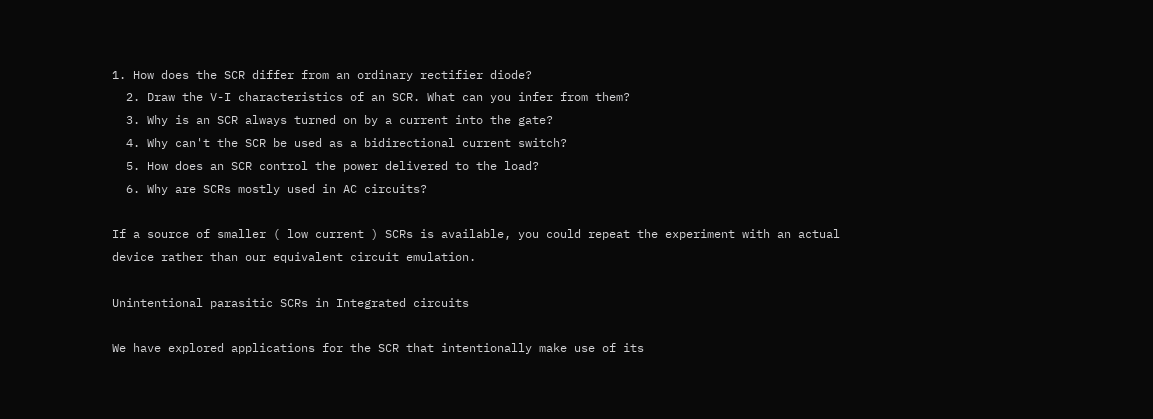1. How does the SCR differ from an ordinary rectifier diode?
  2. Draw the V-I characteristics of an SCR. What can you infer from them?
  3. Why is an SCR always turned on by a current into the gate?
  4. Why can't the SCR be used as a bidirectional current switch?
  5. How does an SCR control the power delivered to the load?
  6. Why are SCRs mostly used in AC circuits?

If a source of smaller ( low current ) SCRs is available, you could repeat the experiment with an actual device rather than our equivalent circuit emulation.

Unintentional parasitic SCRs in Integrated circuits

We have explored applications for the SCR that intentionally make use of its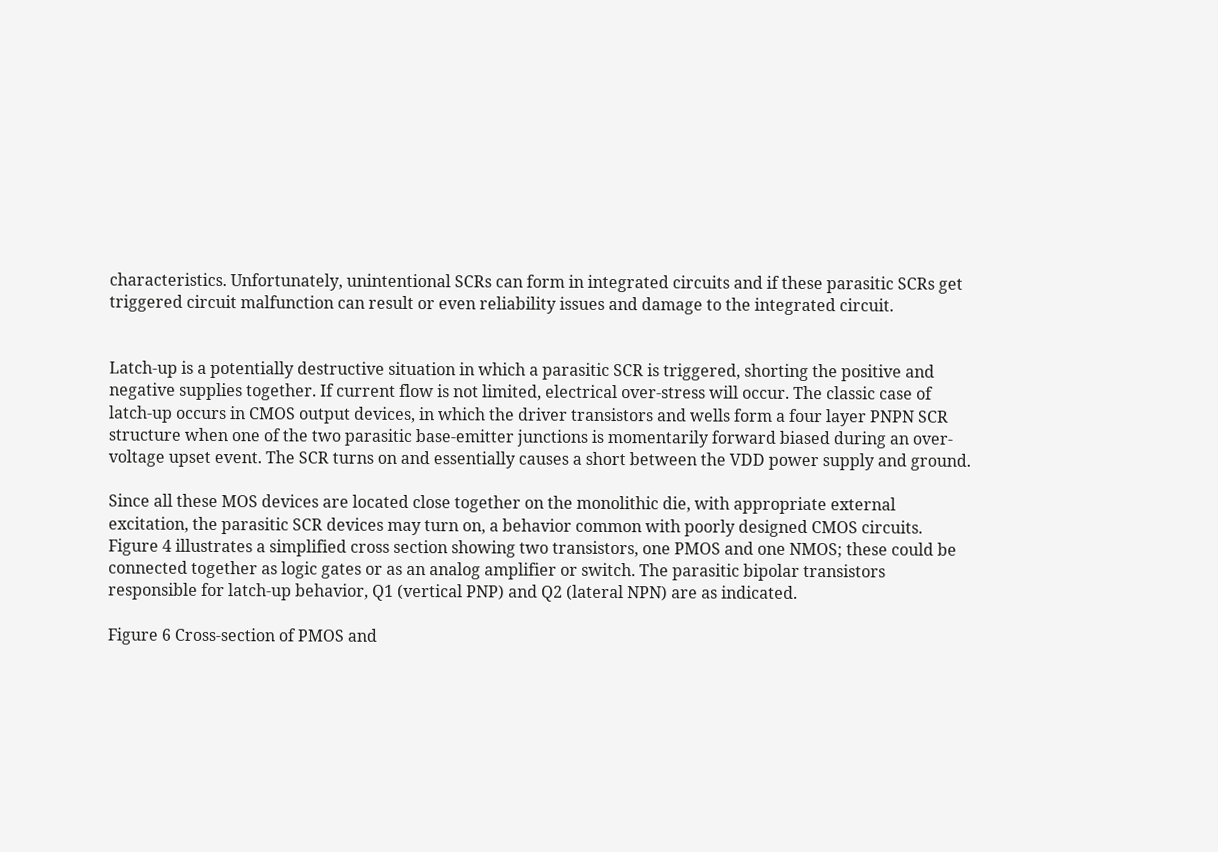characteristics. Unfortunately, unintentional SCRs can form in integrated circuits and if these parasitic SCRs get triggered circuit malfunction can result or even reliability issues and damage to the integrated circuit.


Latch-up is a potentially destructive situation in which a parasitic SCR is triggered, shorting the positive and negative supplies together. If current flow is not limited, electrical over-stress will occur. The classic case of latch-up occurs in CMOS output devices, in which the driver transistors and wells form a four layer PNPN SCR structure when one of the two parasitic base-emitter junctions is momentarily forward biased during an over-voltage upset event. The SCR turns on and essentially causes a short between the VDD power supply and ground.

Since all these MOS devices are located close together on the monolithic die, with appropriate external excitation, the parasitic SCR devices may turn on, a behavior common with poorly designed CMOS circuits. Figure 4 illustrates a simplified cross section showing two transistors, one PMOS and one NMOS; these could be connected together as logic gates or as an analog amplifier or switch. The parasitic bipolar transistors responsible for latch-up behavior, Q1 (vertical PNP) and Q2 (lateral NPN) are as indicated.

Figure 6 Cross-section of PMOS and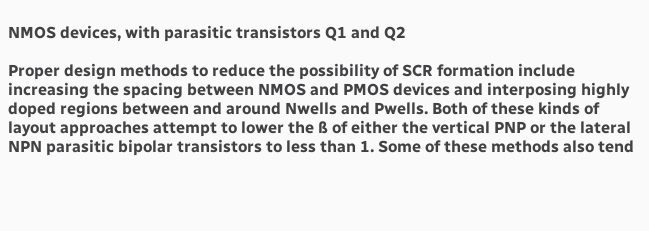NMOS devices, with parasitic transistors Q1 and Q2

Proper design methods to reduce the possibility of SCR formation include increasing the spacing between NMOS and PMOS devices and interposing highly doped regions between and around Nwells and Pwells. Both of these kinds of layout approaches attempt to lower the ß of either the vertical PNP or the lateral NPN parasitic bipolar transistors to less than 1. Some of these methods also tend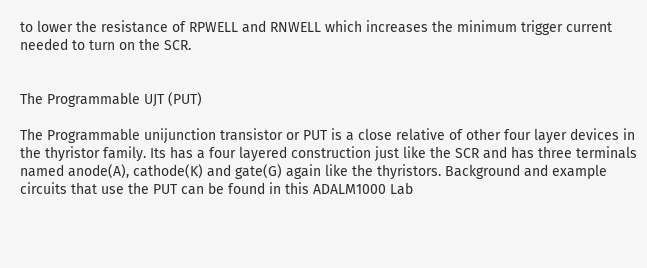to lower the resistance of RPWELL and RNWELL which increases the minimum trigger current needed to turn on the SCR.


The Programmable UJT (PUT)

The Programmable unijunction transistor or PUT is a close relative of other four layer devices in the thyristor family. Its has a four layered construction just like the SCR and has three terminals named anode(A), cathode(K) and gate(G) again like the thyristors. Background and example circuits that use the PUT can be found in this ADALM1000 Lab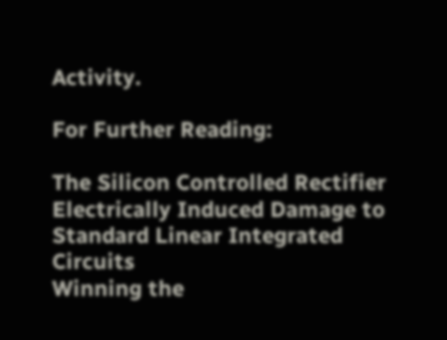Activity.

For Further Reading:

The Silicon Controlled Rectifier
Electrically Induced Damage to Standard Linear Integrated Circuits
Winning the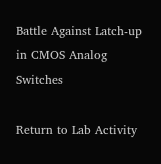Battle Against Latch-up in CMOS Analog Switches

Return to Lab Activity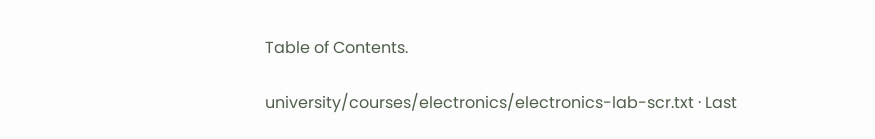Table of Contents.

university/courses/electronics/electronics-lab-scr.txt · Last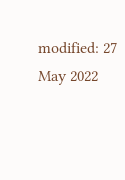modified: 27 May 2022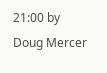21:00 by Doug Mercer